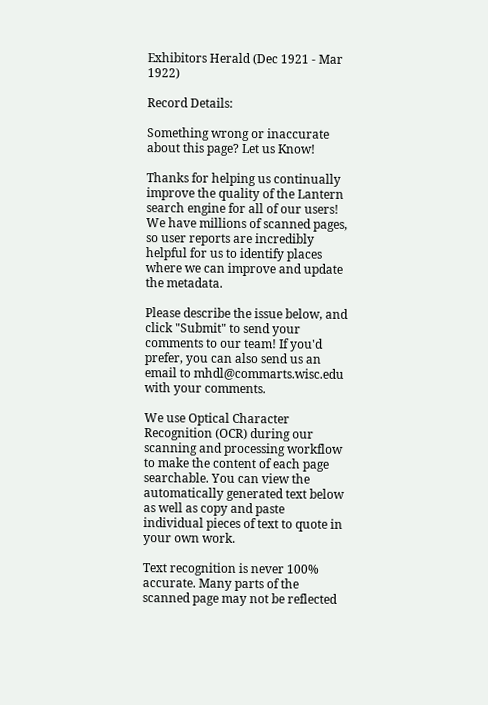Exhibitors Herald (Dec 1921 - Mar 1922)

Record Details:

Something wrong or inaccurate about this page? Let us Know!

Thanks for helping us continually improve the quality of the Lantern search engine for all of our users! We have millions of scanned pages, so user reports are incredibly helpful for us to identify places where we can improve and update the metadata.

Please describe the issue below, and click "Submit" to send your comments to our team! If you'd prefer, you can also send us an email to mhdl@commarts.wisc.edu with your comments.

We use Optical Character Recognition (OCR) during our scanning and processing workflow to make the content of each page searchable. You can view the automatically generated text below as well as copy and paste individual pieces of text to quote in your own work.

Text recognition is never 100% accurate. Many parts of the scanned page may not be reflected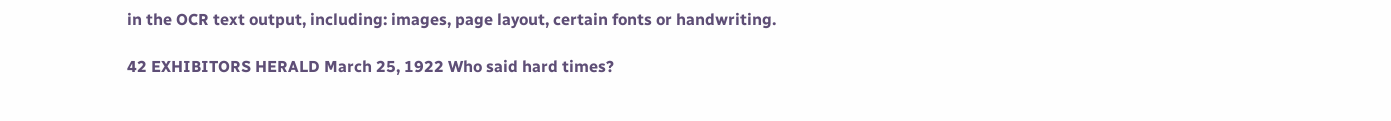in the OCR text output, including: images, page layout, certain fonts or handwriting.

42 EXHIBITORS HERALD March 25, 1922 Who said hard times?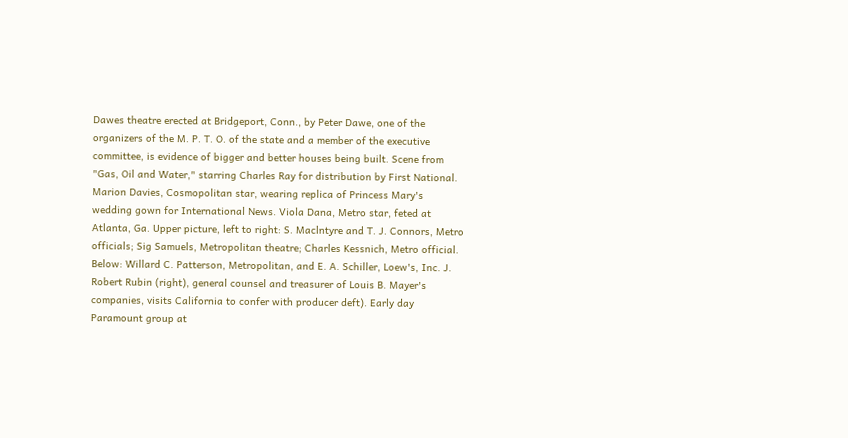Dawes theatre erected at Bridgeport, Conn., by Peter Dawe, one of the organizers of the M. P. T. O. of the state and a member of the executive committee, is evidence of bigger and better houses being built. Scene from "Gas, Oil and Water," starring Charles Ray for distribution by First National. Marion Davies, Cosmopolitan star, wearing replica of Princess Mary's wedding gown for International News. Viola Dana, Metro star, feted at Atlanta, Ga. Upper picture, left to right: S. Maclntyre and T. J. Connors, Metro officials; Sig Samuels, Metropolitan theatre; Charles Kessnich, Metro official. Below: Willard C. Patterson, Metropolitan, and E. A. Schiller, Loew's, Inc. J. Robert Rubin (right), general counsel and treasurer of Louis B. Mayer's companies, visits California to confer with producer deft). Early day Paramount group at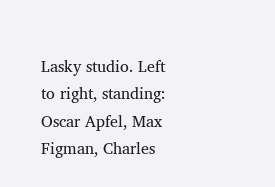Lasky studio. Left to right, standing: Oscar Apfel, Max Figman, Charles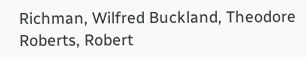Richman, Wilfred Buckland, Theodore Roberts, Robert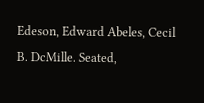Edeson, Edward Abeles, Cecil B. DcMille. Seated,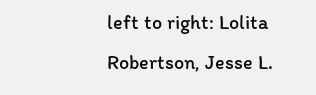left to right: Lolita Robertson, Jesse L.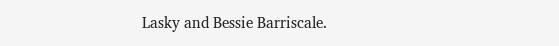Lasky and Bessie Barriscale.